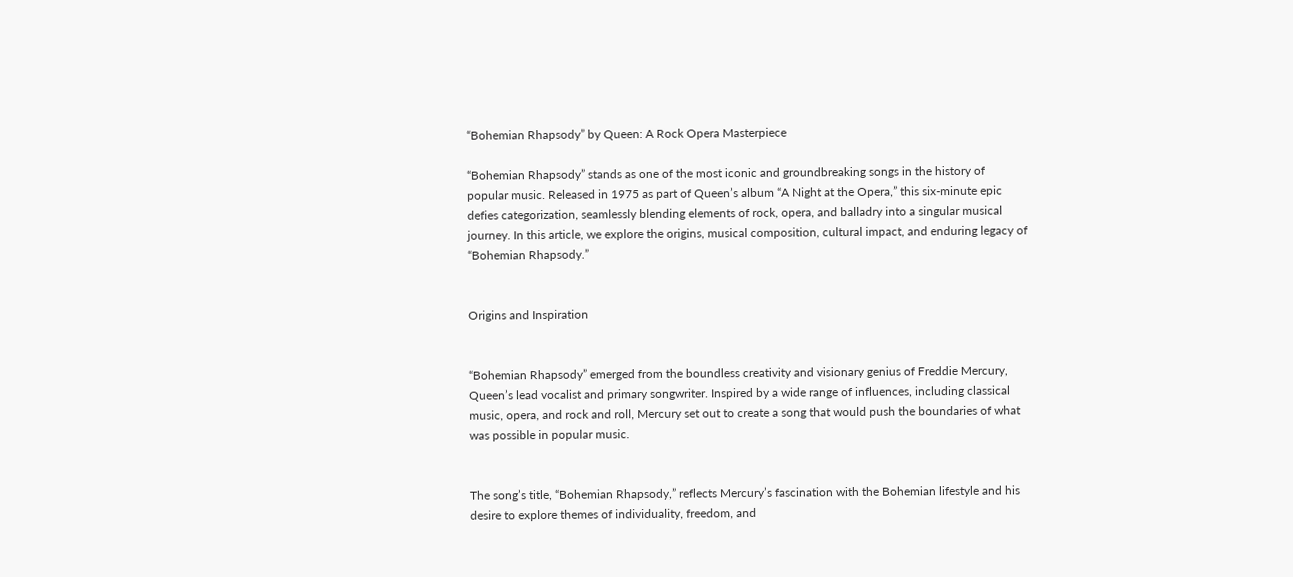“Bohemian Rhapsody” by Queen: A Rock Opera Masterpiece

“Bohemian Rhapsody” stands as one of the most iconic and groundbreaking songs in the history of popular music. Released in 1975 as part of Queen’s album “A Night at the Opera,” this six-minute epic defies categorization, seamlessly blending elements of rock, opera, and balladry into a singular musical journey. In this article, we explore the origins, musical composition, cultural impact, and enduring legacy of “Bohemian Rhapsody.”


Origins and Inspiration


“Bohemian Rhapsody” emerged from the boundless creativity and visionary genius of Freddie Mercury, Queen’s lead vocalist and primary songwriter. Inspired by a wide range of influences, including classical music, opera, and rock and roll, Mercury set out to create a song that would push the boundaries of what was possible in popular music.


The song’s title, “Bohemian Rhapsody,” reflects Mercury’s fascination with the Bohemian lifestyle and his desire to explore themes of individuality, freedom, and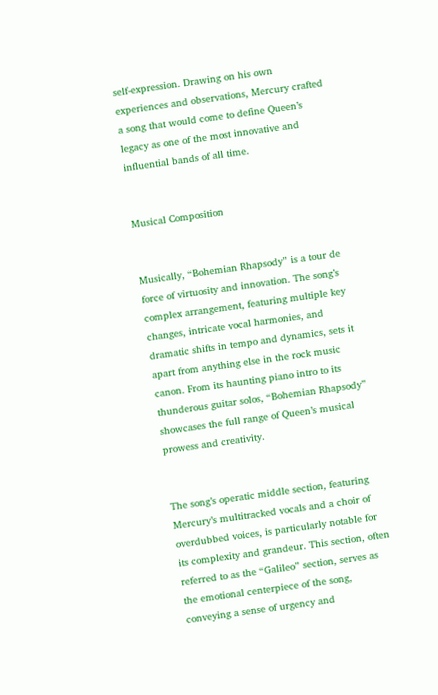self-expression. Drawing on his own experiences and observations, Mercury crafted a song that would come to define Queen’s legacy as one of the most innovative and influential bands of all time.


Musical Composition


Musically, “Bohemian Rhapsody” is a tour de force of virtuosity and innovation. The song’s complex arrangement, featuring multiple key changes, intricate vocal harmonies, and dramatic shifts in tempo and dynamics, sets it apart from anything else in the rock music canon. From its haunting piano intro to its thunderous guitar solos, “Bohemian Rhapsody” showcases the full range of Queen’s musical prowess and creativity.


The song’s operatic middle section, featuring Mercury’s multitracked vocals and a choir of overdubbed voices, is particularly notable for its complexity and grandeur. This section, often referred to as the “Galileo” section, serves as the emotional centerpiece of the song, conveying a sense of urgency and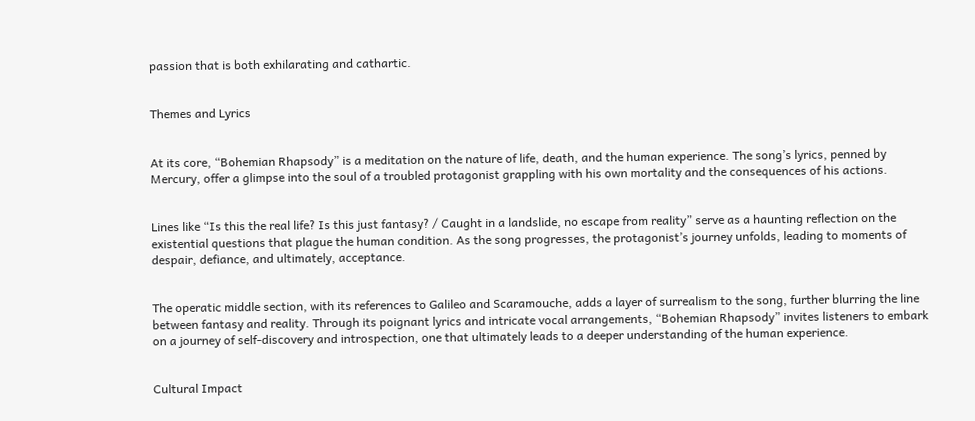passion that is both exhilarating and cathartic.


Themes and Lyrics


At its core, “Bohemian Rhapsody” is a meditation on the nature of life, death, and the human experience. The song’s lyrics, penned by Mercury, offer a glimpse into the soul of a troubled protagonist grappling with his own mortality and the consequences of his actions.


Lines like “Is this the real life? Is this just fantasy? / Caught in a landslide, no escape from reality” serve as a haunting reflection on the existential questions that plague the human condition. As the song progresses, the protagonist’s journey unfolds, leading to moments of despair, defiance, and ultimately, acceptance.


The operatic middle section, with its references to Galileo and Scaramouche, adds a layer of surrealism to the song, further blurring the line between fantasy and reality. Through its poignant lyrics and intricate vocal arrangements, “Bohemian Rhapsody” invites listeners to embark on a journey of self-discovery and introspection, one that ultimately leads to a deeper understanding of the human experience.


Cultural Impact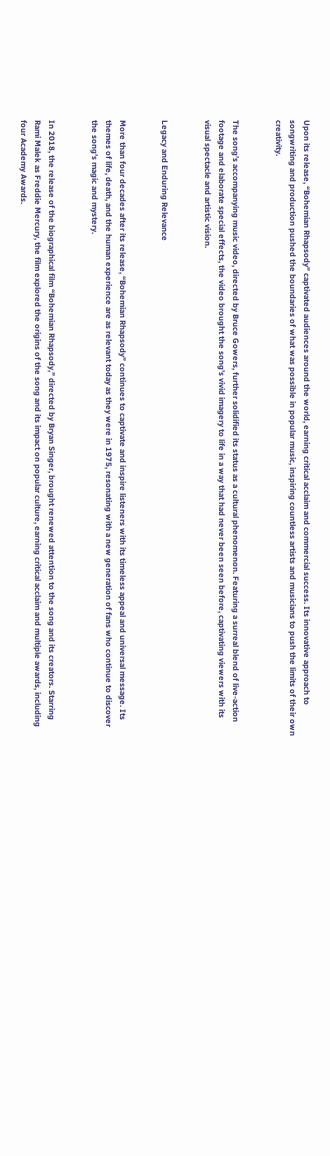Upon its release, “Bohemian Rhapsody” captivated audiences around the world, earning critical acclaim and commercial success. Its innovative approach to songwriting and production pushed the boundaries of what was possible in popular music, inspiring countless artists and musicians to push the limits of their own creativity.


The song’s accompanying music video, directed by Bruce Gowers, further solidified its status as a cultural phenomenon. Featuring a surreal blend of live-action footage and elaborate special effects, the video brought the song’s vivid imagery to life in a way that had never been seen before, captivating viewers with its visual spectacle and artistic vision.


Legacy and Enduring Relevance


More than four decades after its release, “Bohemian Rhapsody” continues to captivate and inspire listeners with its timeless appeal and universal message. Its themes of life, death, and the human experience are as relevant today as they were in 1975, resonating with a new generation of fans who continue to discover the song’s magic and mystery.


In 2018, the release of the biographical film “Bohemian Rhapsody,” directed by Bryan Singer, brought renewed attention to the song and its creators. Starring Rami Malek as Freddie Mercury, the film explored the origins of the song and its impact on popular culture, earning critical acclaim and multiple awards, including four Academy Awards.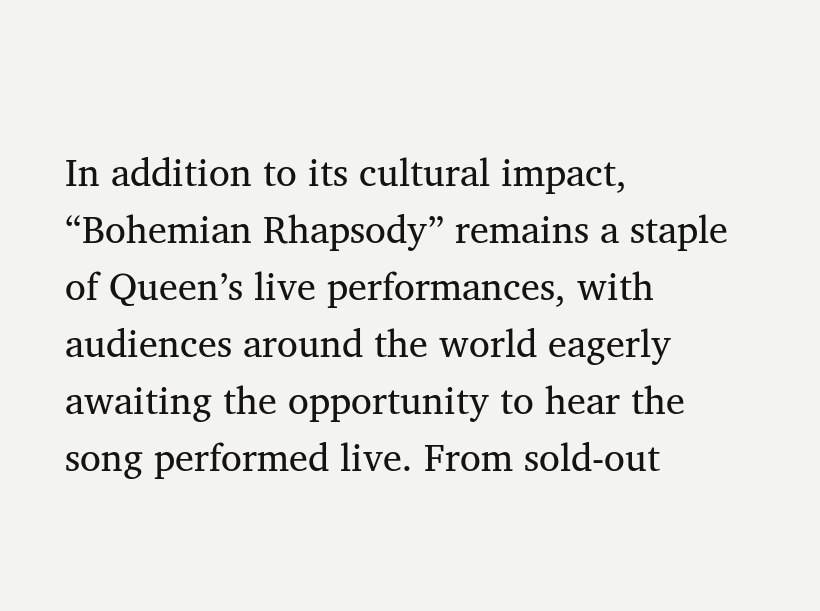In addition to its cultural impact, “Bohemian Rhapsody” remains a staple of Queen’s live performances, with audiences around the world eagerly awaiting the opportunity to hear the song performed live. From sold-out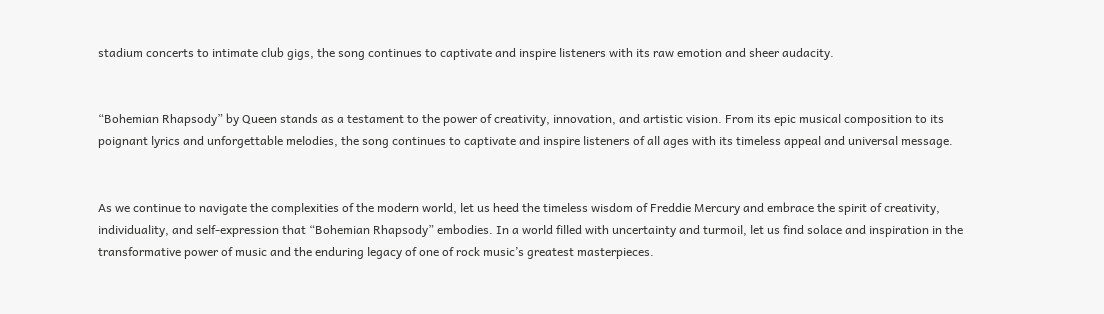stadium concerts to intimate club gigs, the song continues to captivate and inspire listeners with its raw emotion and sheer audacity.


“Bohemian Rhapsody” by Queen stands as a testament to the power of creativity, innovation, and artistic vision. From its epic musical composition to its poignant lyrics and unforgettable melodies, the song continues to captivate and inspire listeners of all ages with its timeless appeal and universal message.


As we continue to navigate the complexities of the modern world, let us heed the timeless wisdom of Freddie Mercury and embrace the spirit of creativity, individuality, and self-expression that “Bohemian Rhapsody” embodies. In a world filled with uncertainty and turmoil, let us find solace and inspiration in the transformative power of music and the enduring legacy of one of rock music’s greatest masterpieces.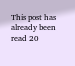This post has already been read 20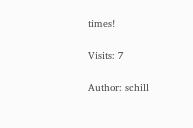times!

Visits: 7

Author: schill